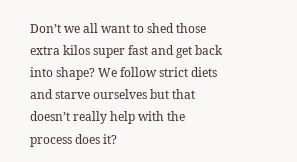Don’t we all want to shed those extra kilos super fast and get back into shape? We follow strict diets and starve ourselves but that doesn’t really help with the process does it?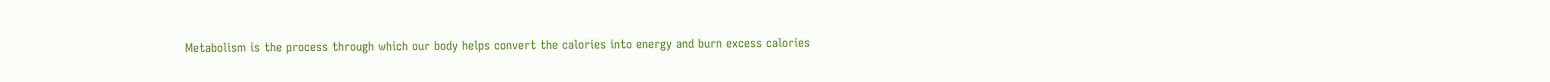Metabolism is the process through which our body helps convert the calories into energy and burn excess calories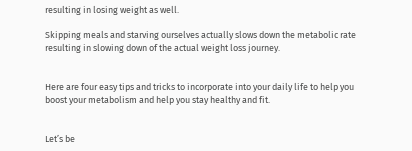resulting in losing weight as well.

Skipping meals and starving ourselves actually slows down the metabolic rate resulting in slowing down of the actual weight loss journey.


Here are four easy tips and tricks to incorporate into your daily life to help you boost your metabolism and help you stay healthy and fit.


Let’s be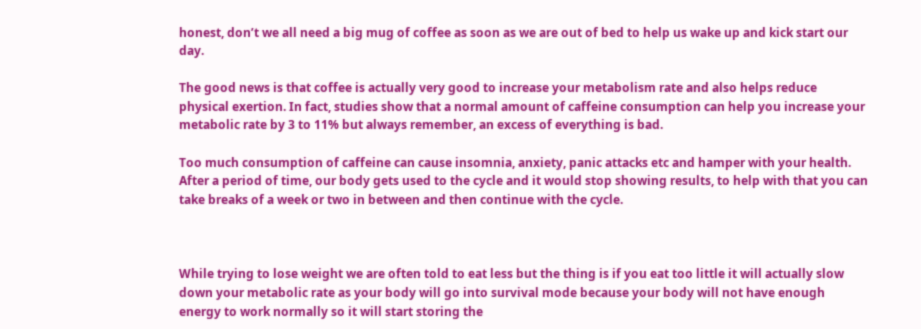honest, don’t we all need a big mug of coffee as soon as we are out of bed to help us wake up and kick start our day.

The good news is that coffee is actually very good to increase your metabolism rate and also helps reduce physical exertion. In fact, studies show that a normal amount of caffeine consumption can help you increase your metabolic rate by 3 to 11% but always remember, an excess of everything is bad.

Too much consumption of caffeine can cause insomnia, anxiety, panic attacks etc and hamper with your health. After a period of time, our body gets used to the cycle and it would stop showing results, to help with that you can take breaks of a week or two in between and then continue with the cycle.



While trying to lose weight we are often told to eat less but the thing is if you eat too little it will actually slow down your metabolic rate as your body will go into survival mode because your body will not have enough energy to work normally so it will start storing the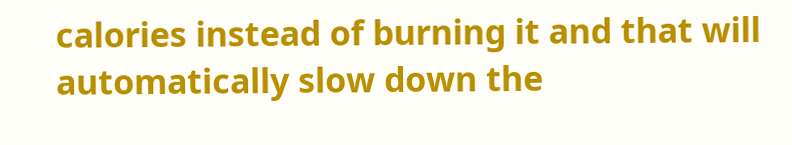calories instead of burning it and that will automatically slow down the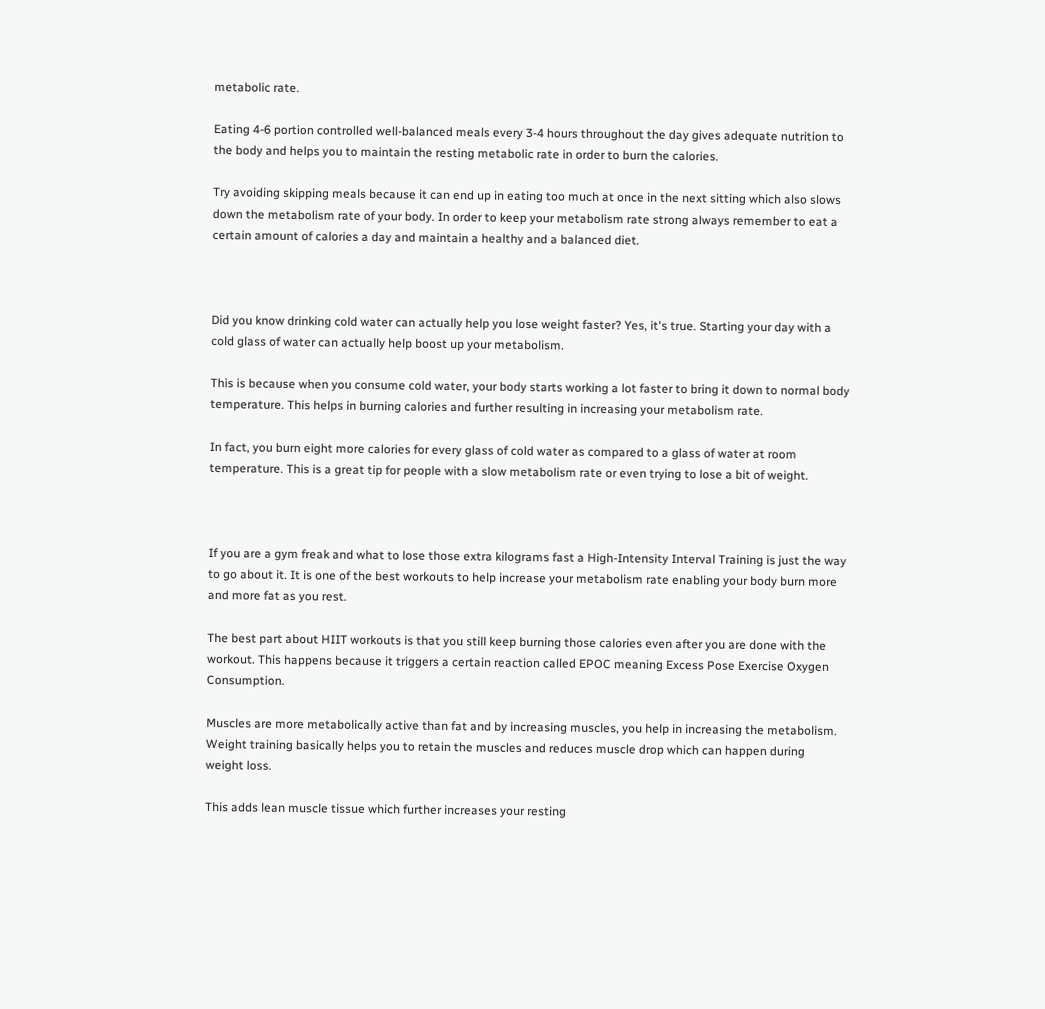metabolic rate.

Eating 4-6 portion controlled well-balanced meals every 3-4 hours throughout the day gives adequate nutrition to the body and helps you to maintain the resting metabolic rate in order to burn the calories.

Try avoiding skipping meals because it can end up in eating too much at once in the next sitting which also slows down the metabolism rate of your body. In order to keep your metabolism rate strong always remember to eat a certain amount of calories a day and maintain a healthy and a balanced diet.



Did you know drinking cold water can actually help you lose weight faster? Yes, it's true. Starting your day with a cold glass of water can actually help boost up your metabolism.

This is because when you consume cold water, your body starts working a lot faster to bring it down to normal body temperature. This helps in burning calories and further resulting in increasing your metabolism rate.

In fact, you burn eight more calories for every glass of cold water as compared to a glass of water at room temperature. This is a great tip for people with a slow metabolism rate or even trying to lose a bit of weight.



If you are a gym freak and what to lose those extra kilograms fast a High-Intensity Interval Training is just the way to go about it. It is one of the best workouts to help increase your metabolism rate enabling your body burn more and more fat as you rest.

The best part about HIIT workouts is that you still keep burning those calories even after you are done with the workout. This happens because it triggers a certain reaction called EPOC meaning Excess Pose Exercise Oxygen Consumption.

Muscles are more metabolically active than fat and by increasing muscles, you help in increasing the metabolism. Weight training basically helps you to retain the muscles and reduces muscle drop which can happen during weight loss.

This adds lean muscle tissue which further increases your resting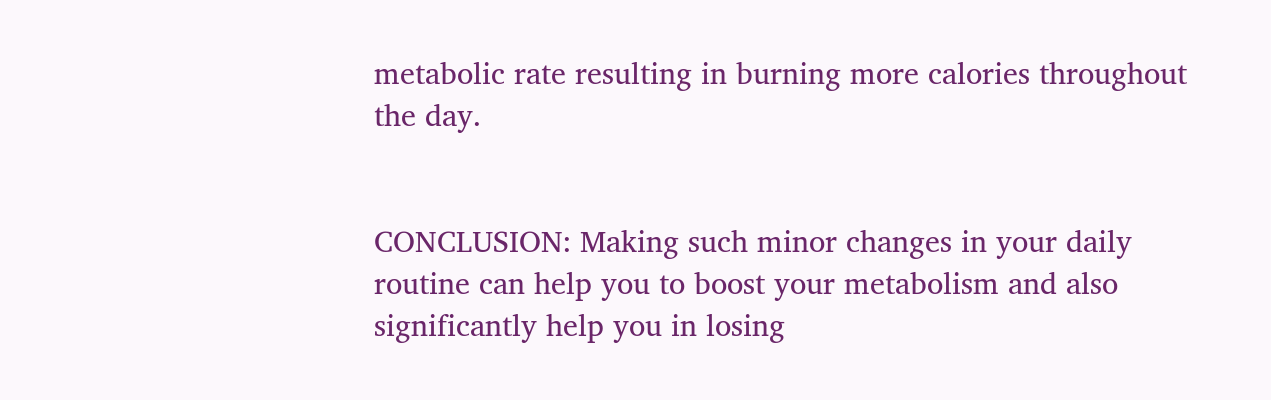metabolic rate resulting in burning more calories throughout the day.


CONCLUSION: Making such minor changes in your daily routine can help you to boost your metabolism and also significantly help you in losing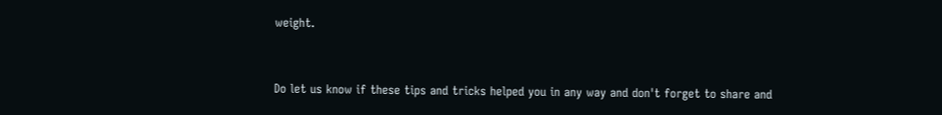weight.


Do let us know if these tips and tricks helped you in any way and don't forget to share and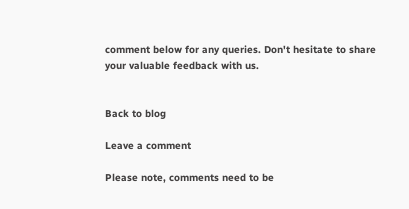comment below for any queries. Don't hesitate to share your valuable feedback with us.


Back to blog

Leave a comment

Please note, comments need to be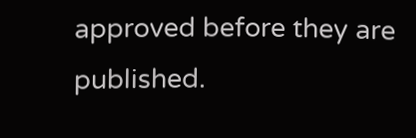approved before they are published.